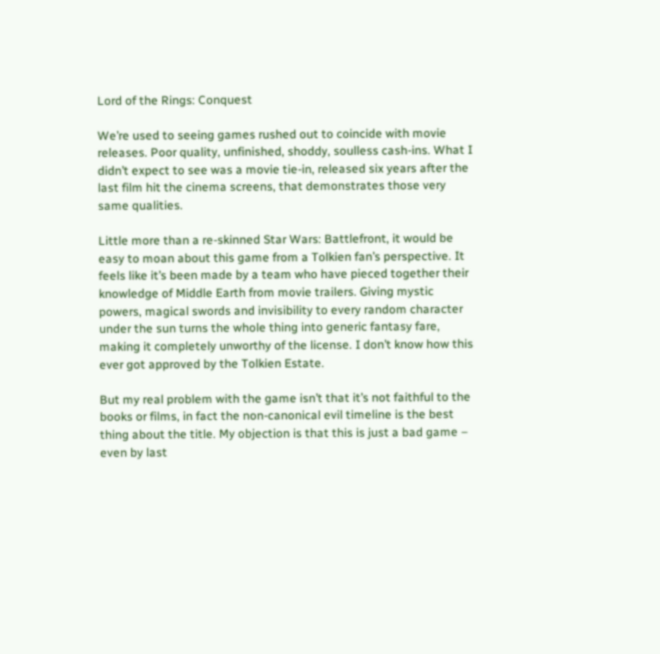Lord of the Rings: Conquest

We’re used to seeing games rushed out to coincide with movie releases. Poor quality, unfinished, shoddy, soulless cash-ins. What I didn’t expect to see was a movie tie-in, released six years after the last film hit the cinema screens, that demonstrates those very same qualities.

Little more than a re-skinned Star Wars: Battlefront, it would be easy to moan about this game from a Tolkien fan’s perspective. It feels like it’s been made by a team who have pieced together their knowledge of Middle Earth from movie trailers. Giving mystic powers, magical swords and invisibility to every random character under the sun turns the whole thing into generic fantasy fare, making it completely unworthy of the license. I don’t know how this ever got approved by the Tolkien Estate.

But my real problem with the game isn’t that it’s not faithful to the books or films, in fact the non-canonical evil timeline is the best thing about the title. My objection is that this is just a bad game – even by last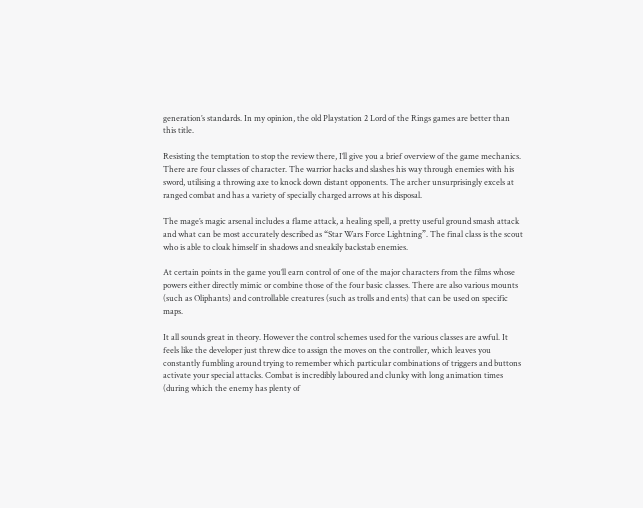generation’s standards. In my opinion, the old Playstation 2 Lord of the Rings games are better than this title.

Resisting the temptation to stop the review there, I’ll give you a brief overview of the game mechanics. There are four classes of character. The warrior hacks and slashes his way through enemies with his sword, utilising a throwing axe to knock down distant opponents. The archer unsurprisingly excels at ranged combat and has a variety of specially charged arrows at his disposal.

The mage’s magic arsenal includes a flame attack, a healing spell, a pretty useful ground smash attack and what can be most accurately described as “Star Wars Force Lightning”. The final class is the scout who is able to cloak himself in shadows and sneakily backstab enemies.

At certain points in the game you’ll earn control of one of the major characters from the films whose powers either directly mimic or combine those of the four basic classes. There are also various mounts (such as Oliphants) and controllable creatures (such as trolls and ents) that can be used on specific maps.

It all sounds great in theory. However the control schemes used for the various classes are awful. It feels like the developer just threw dice to assign the moves on the controller, which leaves you constantly fumbling around trying to remember which particular combinations of triggers and buttons activate your special attacks. Combat is incredibly laboured and clunky with long animation times (during which the enemy has plenty of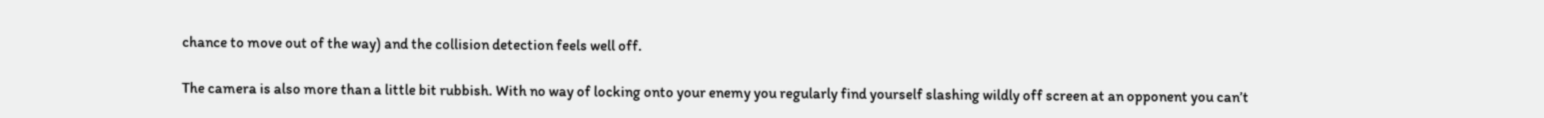chance to move out of the way) and the collision detection feels well off.

The camera is also more than a little bit rubbish. With no way of locking onto your enemy you regularly find yourself slashing wildly off screen at an opponent you can’t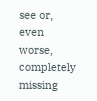see or, even worse, completely missing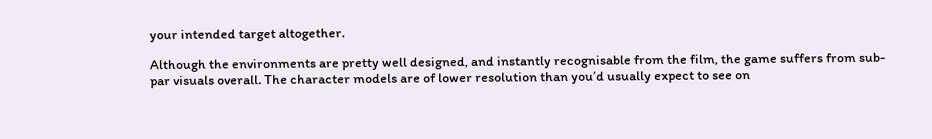your intended target altogether.

Although the environments are pretty well designed, and instantly recognisable from the film, the game suffers from sub-par visuals overall. The character models are of lower resolution than you’d usually expect to see on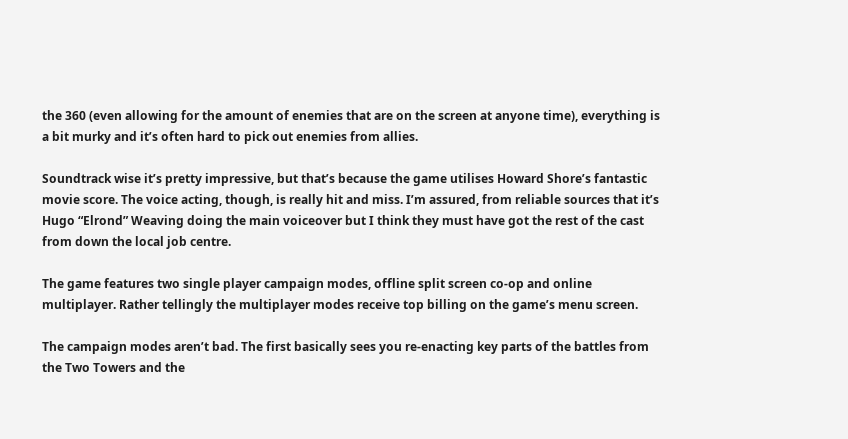the 360 (even allowing for the amount of enemies that are on the screen at anyone time), everything is a bit murky and it’s often hard to pick out enemies from allies.

Soundtrack wise it’s pretty impressive, but that’s because the game utilises Howard Shore’s fantastic movie score. The voice acting, though, is really hit and miss. I’m assured, from reliable sources that it’s Hugo “Elrond” Weaving doing the main voiceover but I think they must have got the rest of the cast from down the local job centre.

The game features two single player campaign modes, offline split screen co-op and online multiplayer. Rather tellingly the multiplayer modes receive top billing on the game’s menu screen.

The campaign modes aren’t bad. The first basically sees you re-enacting key parts of the battles from the Two Towers and the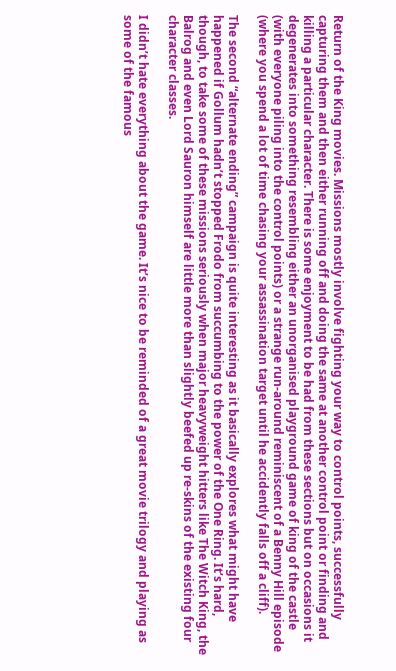Return of the King movies. Missions mostly involve fighting your way to control points, successfully capturing them and then either running off and doing the same at another control point or finding and killing a particular character. There is some enjoyment to be had from these sections but on occasions it degenerates into something resembling either an unorganised playground game of king of the castle (with everyone piling into the control points) or a strange run-around reminiscent of a Benny Hill episode (where you spend a lot of time chasing your assassination target until he accidently falls off a cliff).

The second “alternate ending” campaign is quite interesting as it basically explores what might have happened if Gollum hadn’t stopped Frodo from succumbing to the power of the One Ring. It’s hard, though, to take some of these missions seriously when major heavyweight hitters like The Witch King, the Balrog and even Lord Sauron himself are little more than slightly beefed up re-skins of the existing four character classes.

I didn’t hate everything about the game. It’s nice to be reminded of a great movie trilogy and playing as some of the famous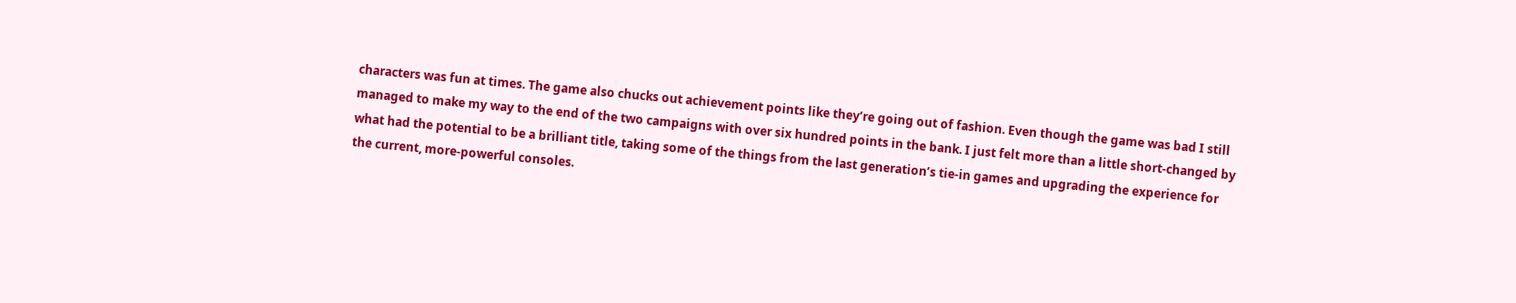characters was fun at times. The game also chucks out achievement points like they’re going out of fashion. Even though the game was bad I still managed to make my way to the end of the two campaigns with over six hundred points in the bank. I just felt more than a little short-changed by what had the potential to be a brilliant title, taking some of the things from the last generation’s tie-in games and upgrading the experience for the current, more-powerful consoles.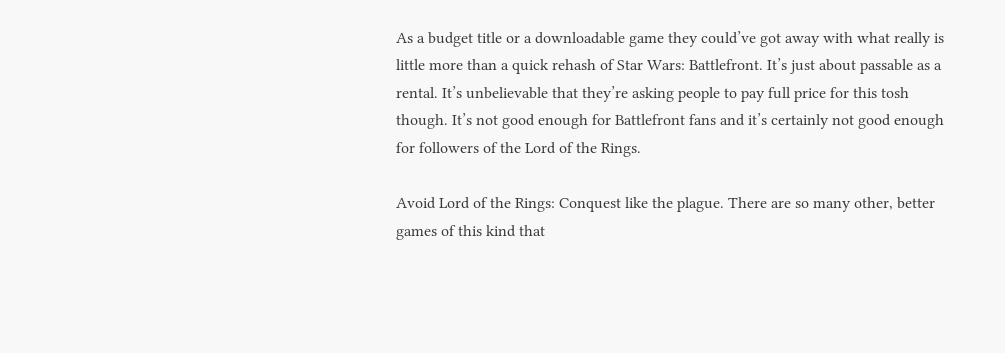As a budget title or a downloadable game they could’ve got away with what really is little more than a quick rehash of Star Wars: Battlefront. It’s just about passable as a rental. It’s unbelievable that they’re asking people to pay full price for this tosh though. It’s not good enough for Battlefront fans and it’s certainly not good enough for followers of the Lord of the Rings.

Avoid Lord of the Rings: Conquest like the plague. There are so many other, better games of this kind that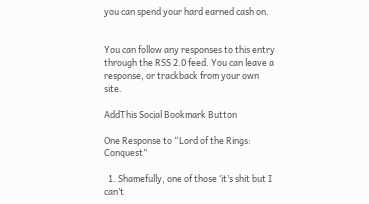you can spend your hard earned cash on.


You can follow any responses to this entry through the RSS 2.0 feed. You can leave a response, or trackback from your own site.

AddThis Social Bookmark Button

One Response to “Lord of the Rings: Conquest”

  1. Shamefully, one of those ‘it’s shit but I can’t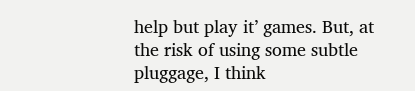help but play it’ games. But, at the risk of using some subtle pluggage, I think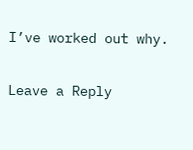I’ve worked out why.

Leave a Reply